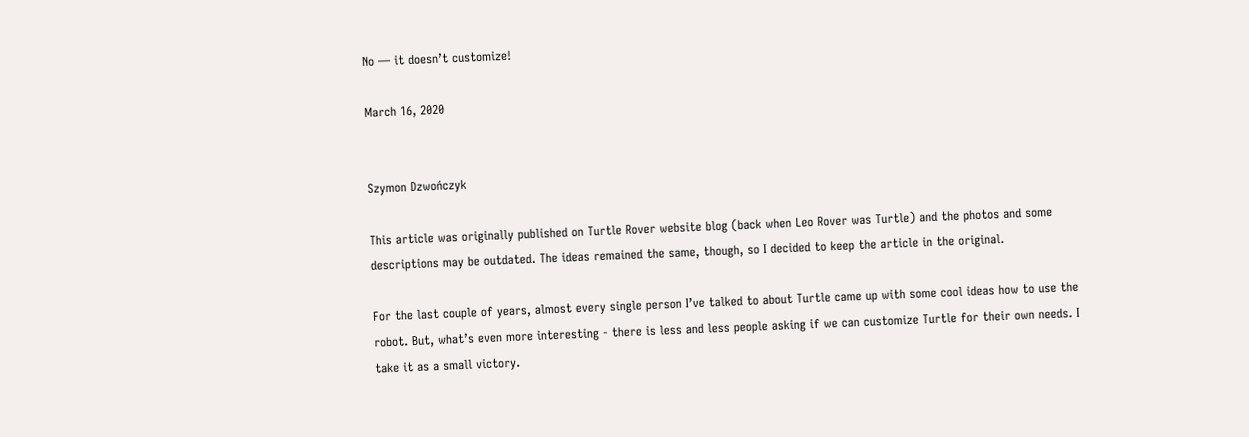No — it doesn’t customize!

March 16, 2020


Szymon Dzwończyk

This article was originally published on Turtle Rover website blog (back when Leo Rover was Turtle) and the photos and some descriptions may be outdated. The ideas remained the same, though, so I decided to keep the article in the original.

For the last couple of years, almost every single person I’ve talked to about Turtle came up with some cool ideas how to use the robot. But, what’s even more interesting - there is less and less people asking if we can customize Turtle for their own needs. I take it as a small victory.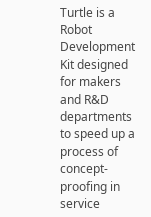Turtle is a Robot Development Kit designed for makers and R&D departments to speed up a process of concept-proofing in service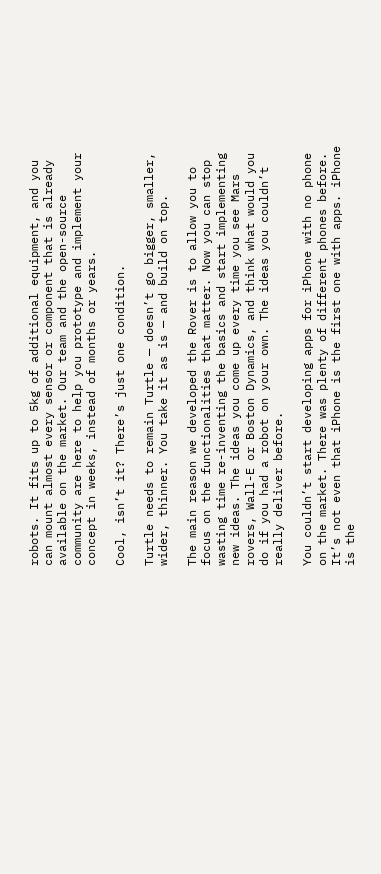robots. It fits up to 5kg of additional equipment, and you can mount almost every sensor or component that is already available on the market. Our team and the open-source community are here to help you prototype and implement your concept in weeks, instead of months or years.

Cool, isn’t it? There’s just one condition.

Turtle needs to remain Turtle — doesn’t go bigger, smaller, wider, thinner. You take it as is — and build on top.

The main reason we developed the Rover is to allow you to focus on the functionalities that matter. Now you can stop wasting time re-inventing the basics and start implementing new ideas. The ideas you come up every time you see Mars rovers, Wall-E or Boston Dynamics, and think what would you do if you had a robot on your own. The ideas you couldn’t really deliver before.

You couldn’t start developing apps for iPhone with no phone on the market. There was plenty of different phones before. It’s not even that iPhone is the first one with apps. iPhone is the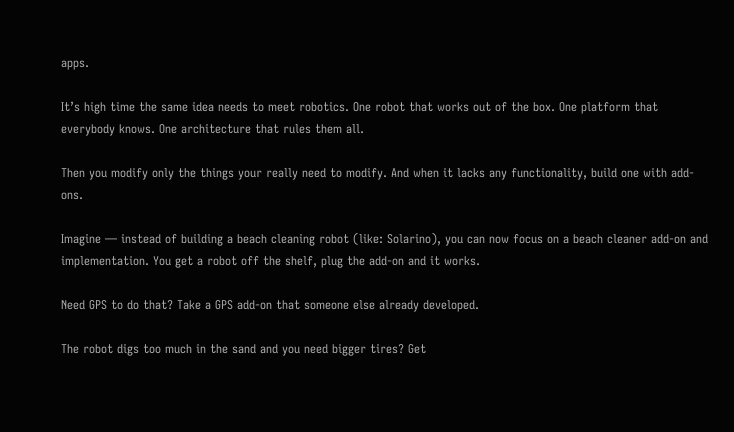apps.

It’s high time the same idea needs to meet robotics. One robot that works out of the box. One platform that everybody knows. One architecture that rules them all.

Then you modify only the things your really need to modify. And when it lacks any functionality, build one with add-ons.

Imagine — instead of building a beach cleaning robot (like: Solarino), you can now focus on a beach cleaner add-on and implementation. You get a robot off the shelf, plug the add-on and it works.

Need GPS to do that? Take a GPS add-on that someone else already developed.

The robot digs too much in the sand and you need bigger tires? Get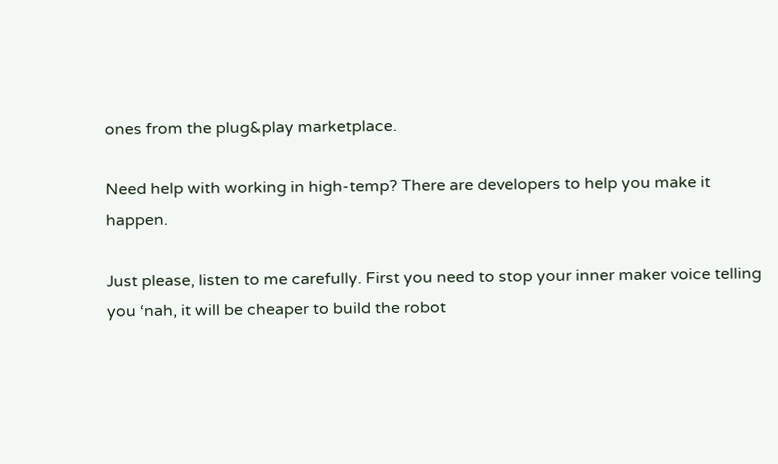ones from the plug&play marketplace.

Need help with working in high-temp? There are developers to help you make it happen.

Just please, listen to me carefully. First you need to stop your inner maker voice telling you ‘nah, it will be cheaper to build the robot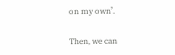on my own’.

Then, we can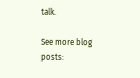talk.

See more blog posts: